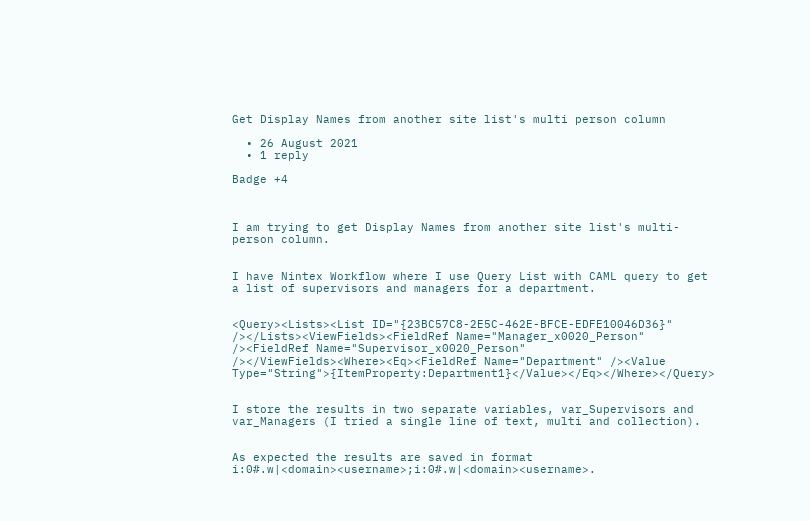Get Display Names from another site list's multi person column

  • 26 August 2021
  • 1 reply

Badge +4



I am trying to get Display Names from another site list's multi-person column.


I have Nintex Workflow where I use Query List with CAML query to get a list of supervisors and managers for a department.


<Query><Lists><List ID="{23BC57C8-2E5C-462E-BFCE-EDFE10046D36}" /></Lists><ViewFields><FieldRef Name="Manager_x0020_Person" /><FieldRef Name="Supervisor_x0020_Person" /></ViewFields><Where><Eq><FieldRef Name="Department" /><Value Type="String">{ItemProperty:Department1}</Value></Eq></Where></Query>


I store the results in two separate variables, var_Supervisors and var_Managers (I tried a single line of text, multi and collection).


As expected the results are saved in format i:0#.w|<domain><username>;i:0#.w|<domain><username>.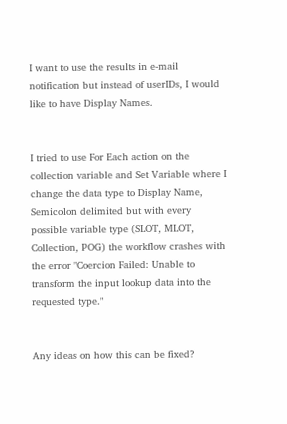I want to use the results in e-mail notification but instead of userIDs, I would like to have Display Names.


I tried to use For Each action on the collection variable and Set Variable where I change the data type to Display Name, Semicolon delimited but with every possible variable type (SLOT, MLOT, Collection, POG) the workflow crashes with the error "Coercion Failed: Unable to transform the input lookup data into the requested type."


Any ideas on how this can be fixed?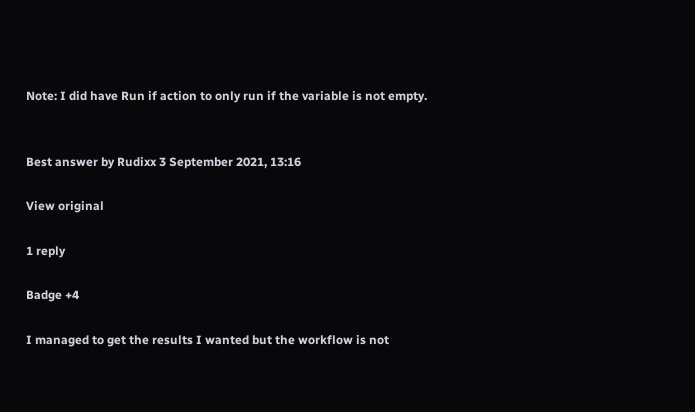Note: I did have Run if action to only run if the variable is not empty.


Best answer by Rudixx 3 September 2021, 13:16

View original

1 reply

Badge +4

I managed to get the results I wanted but the workflow is not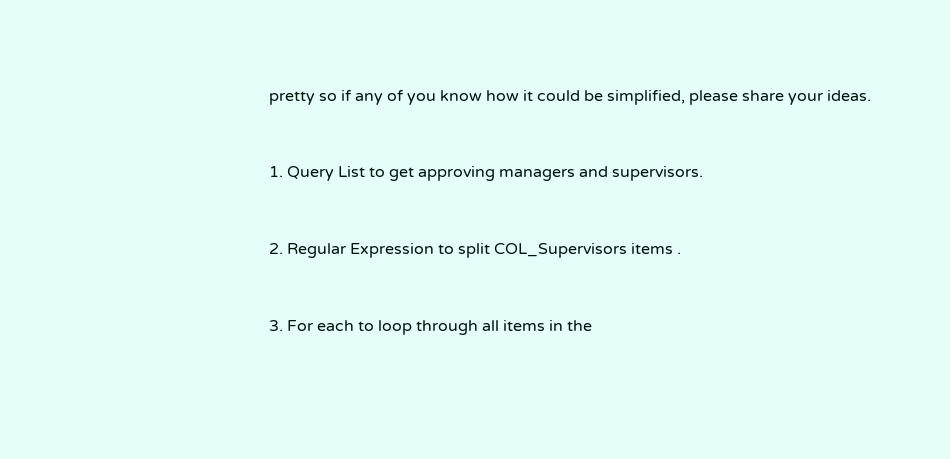pretty so if any of you know how it could be simplified, please share your ideas.


1. Query List to get approving managers and supervisors.


2. Regular Expression to split COL_Supervisors items .


3. For each to loop through all items in the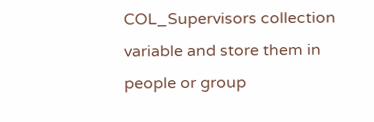COL_Supervisors collection variable and store them in people or group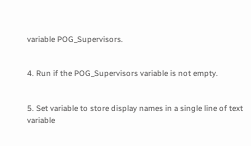variable POG_Supervisors.


4. Run if the POG_Supervisors variable is not empty.


5. Set variable to store display names in a single line of text variable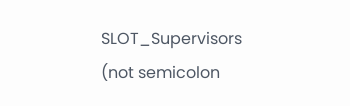SLOT_Supervisors (not semicolon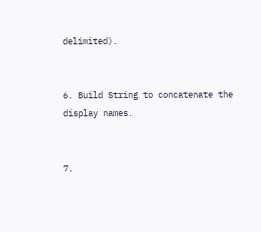delimited).


6. Build String to concatenate the display names.


7.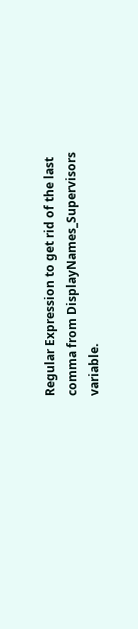Regular Expression to get rid of the last comma from DisplayNames_Supervisors variable.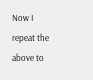Now I repeat the above to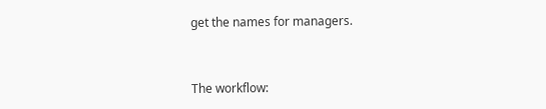get the names for managers.


The workflow: